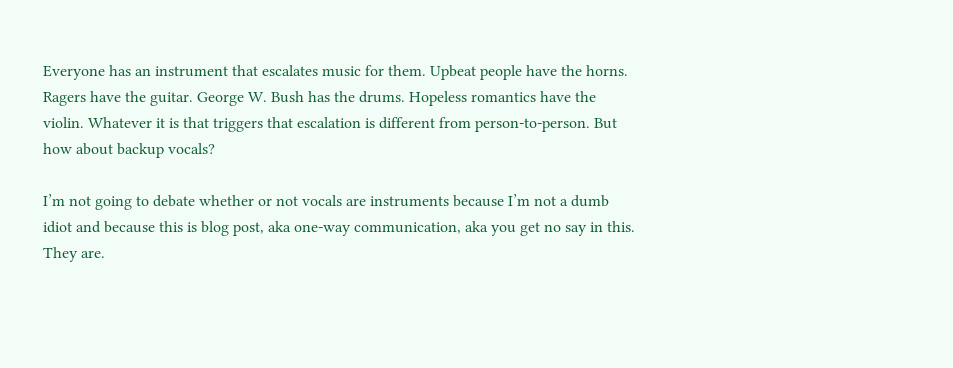Everyone has an instrument that escalates music for them. Upbeat people have the horns. Ragers have the guitar. George W. Bush has the drums. Hopeless romantics have the violin. Whatever it is that triggers that escalation is different from person-to-person. But how about backup vocals?

I’m not going to debate whether or not vocals are instruments because I’m not a dumb idiot and because this is blog post, aka one-way communication, aka you get no say in this. They are.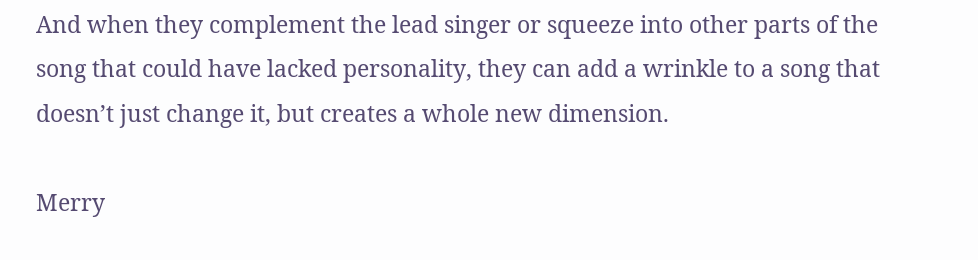And when they complement the lead singer or squeeze into other parts of the song that could have lacked personality, they can add a wrinkle to a song that doesn’t just change it, but creates a whole new dimension.

Merry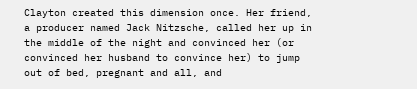Clayton created this dimension once. Her friend, a producer named Jack Nitzsche, called her up in the middle of the night and convinced her (or convinced her husband to convince her) to jump out of bed, pregnant and all, and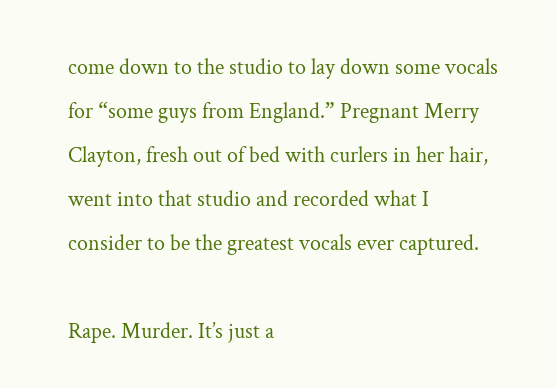come down to the studio to lay down some vocals for “some guys from England.” Pregnant Merry Clayton, fresh out of bed with curlers in her hair, went into that studio and recorded what I consider to be the greatest vocals ever captured.

Rape. Murder. It’s just a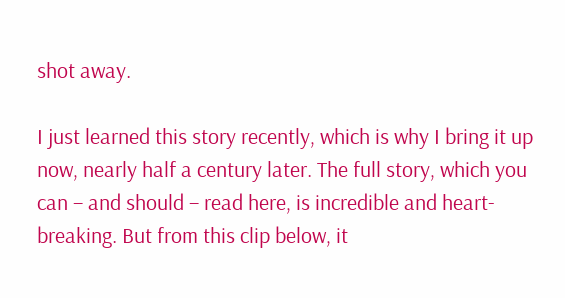shot away.

I just learned this story recently, which is why I bring it up now, nearly half a century later. The full story, which you can – and should – read here, is incredible and heart-breaking. But from this clip below, it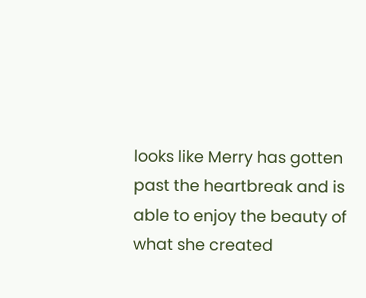looks like Merry has gotten past the heartbreak and is able to enjoy the beauty of what she created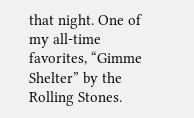that night. One of my all-time favorites, “Gimme Shelter” by the Rolling Stones.